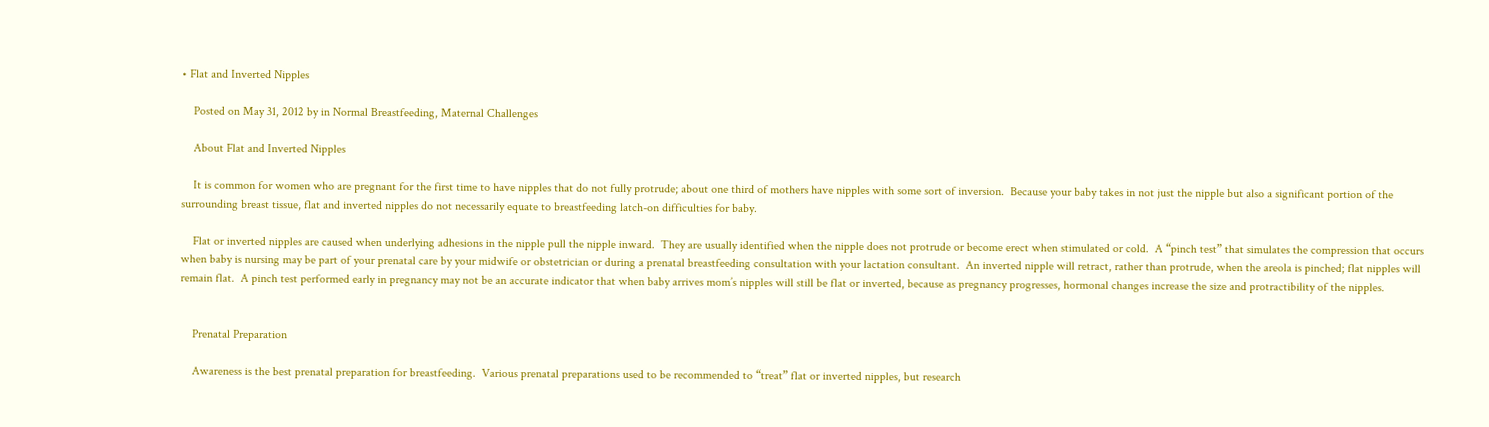• Flat and Inverted Nipples

    Posted on May 31, 2012 by in Normal Breastfeeding, Maternal Challenges

    About Flat and Inverted Nipples

    It is common for women who are pregnant for the first time to have nipples that do not fully protrude; about one third of mothers have nipples with some sort of inversion.  Because your baby takes in not just the nipple but also a significant portion of the surrounding breast tissue, flat and inverted nipples do not necessarily equate to breastfeeding latch-on difficulties for baby.

    Flat or inverted nipples are caused when underlying adhesions in the nipple pull the nipple inward.  They are usually identified when the nipple does not protrude or become erect when stimulated or cold.  A “pinch test” that simulates the compression that occurs when baby is nursing may be part of your prenatal care by your midwife or obstetrician or during a prenatal breastfeeding consultation with your lactation consultant.  An inverted nipple will retract, rather than protrude, when the areola is pinched; flat nipples will remain flat.  A pinch test performed early in pregnancy may not be an accurate indicator that when baby arrives mom’s nipples will still be flat or inverted, because as pregnancy progresses, hormonal changes increase the size and protractibility of the nipples.


    Prenatal Preparation

    Awareness is the best prenatal preparation for breastfeeding.  Various prenatal preparations used to be recommended to “treat” flat or inverted nipples, but research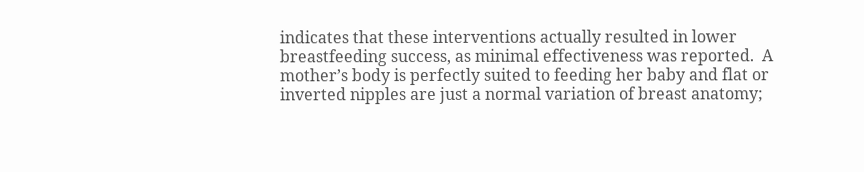indicates that these interventions actually resulted in lower breastfeeding success, as minimal effectiveness was reported.  A mother’s body is perfectly suited to feeding her baby and flat or inverted nipples are just a normal variation of breast anatomy;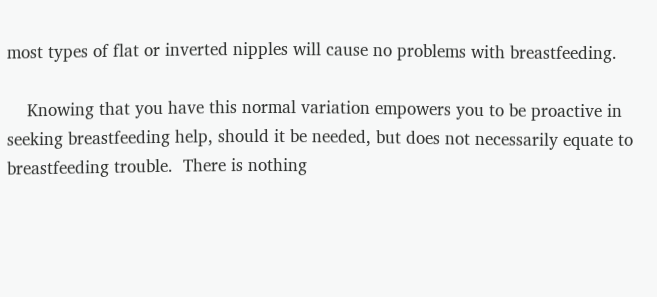most types of flat or inverted nipples will cause no problems with breastfeeding.

    Knowing that you have this normal variation empowers you to be proactive in seeking breastfeeding help, should it be needed, but does not necessarily equate to breastfeeding trouble.  There is nothing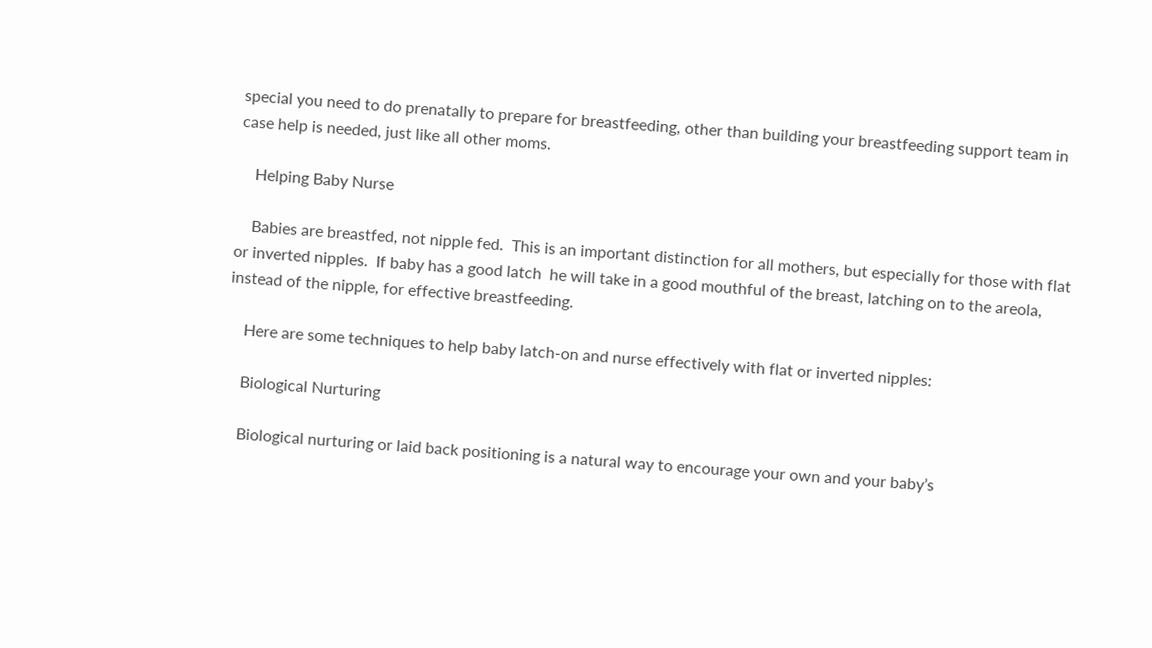special you need to do prenatally to prepare for breastfeeding, other than building your breastfeeding support team in case help is needed, just like all other moms.

    Helping Baby Nurse

    Babies are breastfed, not nipple fed.  This is an important distinction for all mothers, but especially for those with flat or inverted nipples.  If baby has a good latch  he will take in a good mouthful of the breast, latching on to the areola, instead of the nipple, for effective breastfeeding.

    Here are some techniques to help baby latch-on and nurse effectively with flat or inverted nipples:

    Biological Nurturing

    Biological nurturing or laid back positioning is a natural way to encourage your own and your baby’s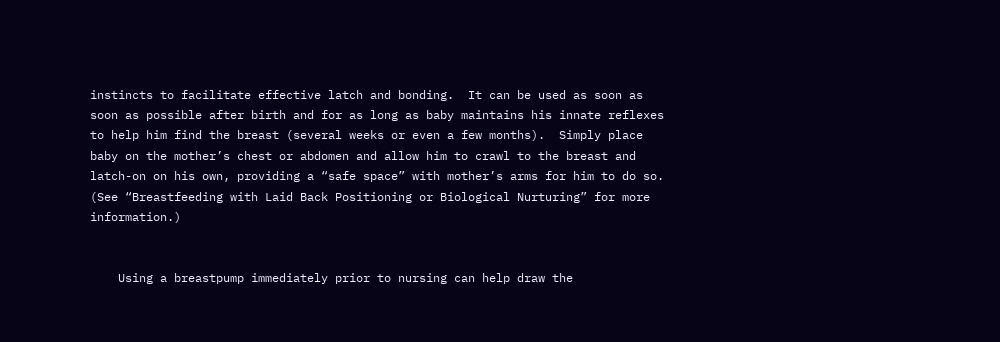instincts to facilitate effective latch and bonding.  It can be used as soon as soon as possible after birth and for as long as baby maintains his innate reflexes to help him find the breast (several weeks or even a few months).  Simply place baby on the mother’s chest or abdomen and allow him to crawl to the breast and latch-on on his own, providing a “safe space” with mother’s arms for him to do so.  (See “Breastfeeding with Laid Back Positioning or Biological Nurturing” for more information.)


    Using a breastpump immediately prior to nursing can help draw the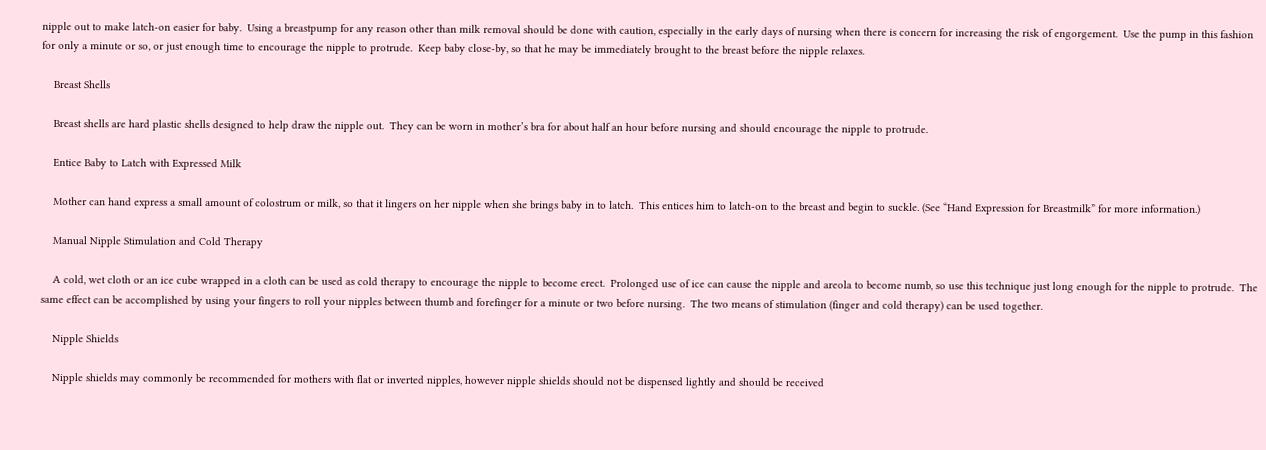nipple out to make latch-on easier for baby.  Using a breastpump for any reason other than milk removal should be done with caution, especially in the early days of nursing when there is concern for increasing the risk of engorgement.  Use the pump in this fashion for only a minute or so, or just enough time to encourage the nipple to protrude.  Keep baby close-by, so that he may be immediately brought to the breast before the nipple relaxes.

    Breast Shells

    Breast shells are hard plastic shells designed to help draw the nipple out.  They can be worn in mother’s bra for about half an hour before nursing and should encourage the nipple to protrude.

    Entice Baby to Latch with Expressed Milk

    Mother can hand express a small amount of colostrum or milk, so that it lingers on her nipple when she brings baby in to latch.  This entices him to latch-on to the breast and begin to suckle. (See “Hand Expression for Breastmilk” for more information.)

    Manual Nipple Stimulation and Cold Therapy

    A cold, wet cloth or an ice cube wrapped in a cloth can be used as cold therapy to encourage the nipple to become erect.  Prolonged use of ice can cause the nipple and areola to become numb, so use this technique just long enough for the nipple to protrude.  The same effect can be accomplished by using your fingers to roll your nipples between thumb and forefinger for a minute or two before nursing.  The two means of stimulation (finger and cold therapy) can be used together.

    Nipple Shields

    Nipple shields may commonly be recommended for mothers with flat or inverted nipples, however nipple shields should not be dispensed lightly and should be received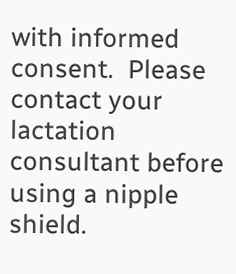with informed consent.  Please contact your lactation consultant before using a nipple shield.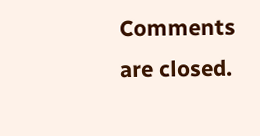Comments are closed.